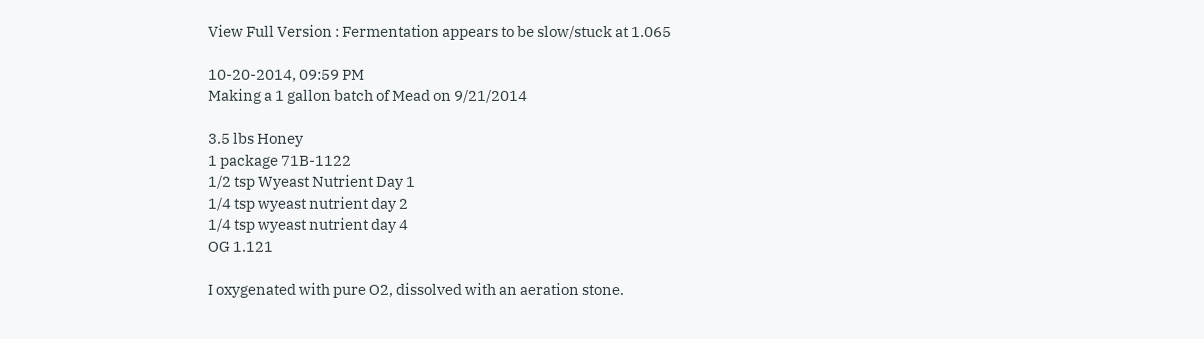View Full Version : Fermentation appears to be slow/stuck at 1.065

10-20-2014, 09:59 PM
Making a 1 gallon batch of Mead on 9/21/2014

3.5 lbs Honey
1 package 71B-1122
1/2 tsp Wyeast Nutrient Day 1
1/4 tsp wyeast nutrient day 2
1/4 tsp wyeast nutrient day 4
OG 1.121

I oxygenated with pure O2, dissolved with an aeration stone.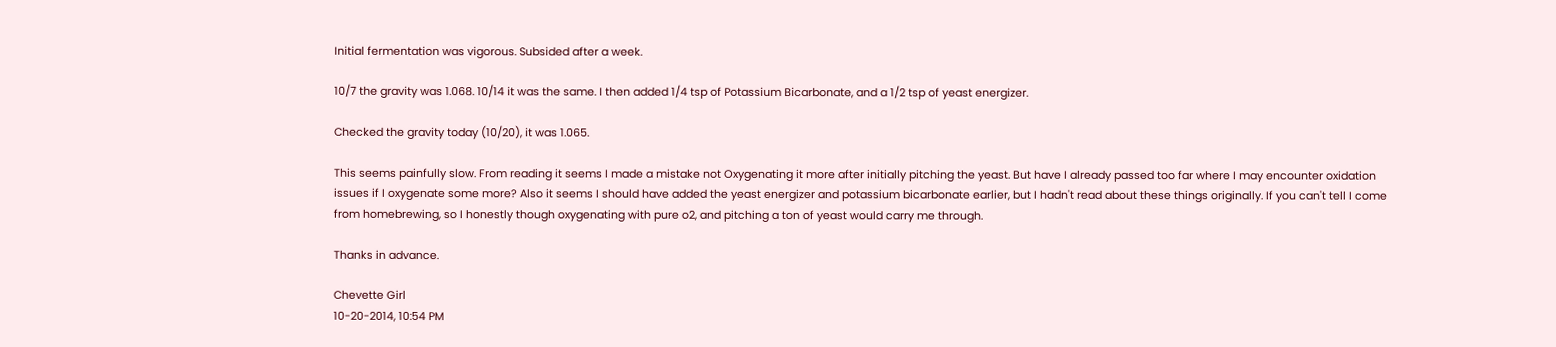Initial fermentation was vigorous. Subsided after a week.

10/7 the gravity was 1.068. 10/14 it was the same. I then added 1/4 tsp of Potassium Bicarbonate, and a 1/2 tsp of yeast energizer.

Checked the gravity today (10/20), it was 1.065.

This seems painfully slow. From reading it seems I made a mistake not Oxygenating it more after initially pitching the yeast. But have I already passed too far where I may encounter oxidation issues if I oxygenate some more? Also it seems I should have added the yeast energizer and potassium bicarbonate earlier, but I hadn't read about these things originally. If you can't tell I come from homebrewing, so I honestly though oxygenating with pure o2, and pitching a ton of yeast would carry me through.

Thanks in advance.

Chevette Girl
10-20-2014, 10:54 PM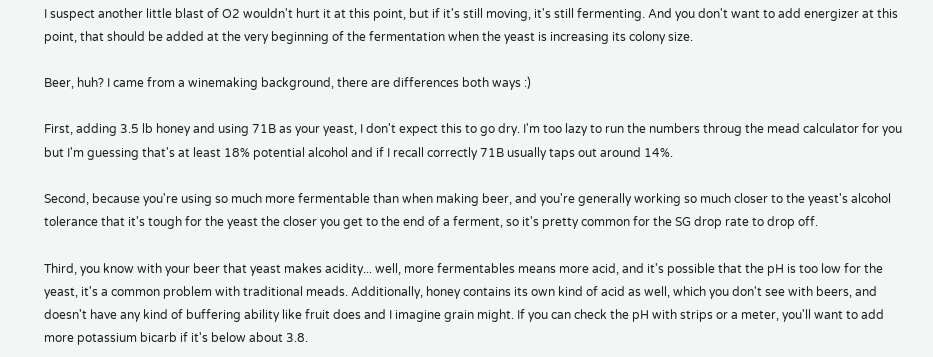I suspect another little blast of O2 wouldn't hurt it at this point, but if it's still moving, it's still fermenting. And you don't want to add energizer at this point, that should be added at the very beginning of the fermentation when the yeast is increasing its colony size.

Beer, huh? I came from a winemaking background, there are differences both ways :)

First, adding 3.5 lb honey and using 71B as your yeast, I don't expect this to go dry. I'm too lazy to run the numbers throug the mead calculator for you but I'm guessing that's at least 18% potential alcohol and if I recall correctly 71B usually taps out around 14%.

Second, because you're using so much more fermentable than when making beer, and you're generally working so much closer to the yeast's alcohol tolerance that it's tough for the yeast the closer you get to the end of a ferment, so it's pretty common for the SG drop rate to drop off.

Third, you know with your beer that yeast makes acidity... well, more fermentables means more acid, and it's possible that the pH is too low for the yeast, it's a common problem with traditional meads. Additionally, honey contains its own kind of acid as well, which you don't see with beers, and doesn't have any kind of buffering ability like fruit does and I imagine grain might. If you can check the pH with strips or a meter, you'll want to add more potassium bicarb if it's below about 3.8.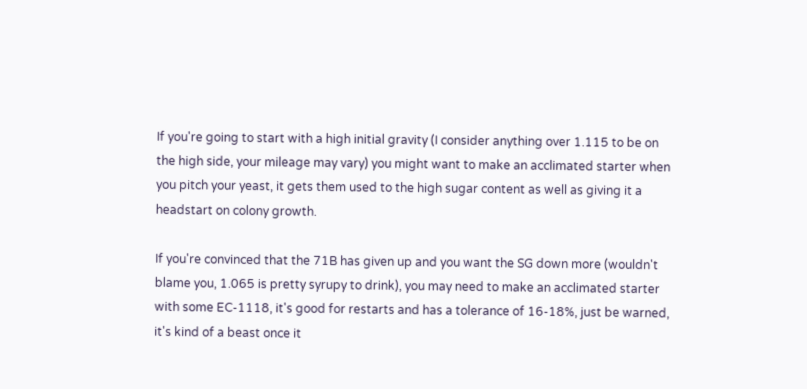If you're going to start with a high initial gravity (I consider anything over 1.115 to be on the high side, your mileage may vary) you might want to make an acclimated starter when you pitch your yeast, it gets them used to the high sugar content as well as giving it a headstart on colony growth.

If you're convinced that the 71B has given up and you want the SG down more (wouldn't blame you, 1.065 is pretty syrupy to drink), you may need to make an acclimated starter with some EC-1118, it's good for restarts and has a tolerance of 16-18%, just be warned, it's kind of a beast once it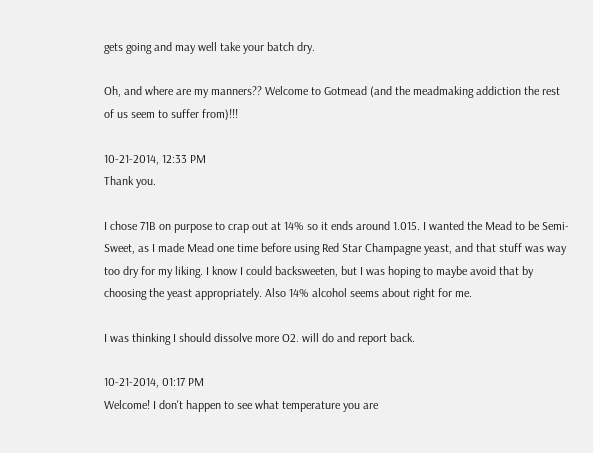gets going and may well take your batch dry.

Oh, and where are my manners?? Welcome to Gotmead (and the meadmaking addiction the rest of us seem to suffer from)!!!

10-21-2014, 12:33 PM
Thank you.

I chose 71B on purpose to crap out at 14% so it ends around 1.015. I wanted the Mead to be Semi-Sweet, as I made Mead one time before using Red Star Champagne yeast, and that stuff was way too dry for my liking. I know I could backsweeten, but I was hoping to maybe avoid that by choosing the yeast appropriately. Also 14% alcohol seems about right for me.

I was thinking I should dissolve more O2. will do and report back.

10-21-2014, 01:17 PM
Welcome! I don't happen to see what temperature you are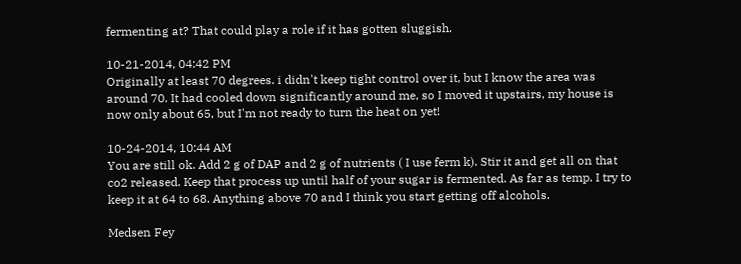fermenting at? That could play a role if it has gotten sluggish.

10-21-2014, 04:42 PM
Originally at least 70 degrees. i didn't keep tight control over it, but I know the area was around 70. It had cooled down significantly around me, so I moved it upstairs, my house is now only about 65, but I'm not ready to turn the heat on yet!

10-24-2014, 10:44 AM
You are still ok. Add 2 g of DAP and 2 g of nutrients ( I use ferm k). Stir it and get all on that co2 released. Keep that process up until half of your sugar is fermented. As far as temp. I try to keep it at 64 to 68. Anything above 70 and I think you start getting off alcohols.

Medsen Fey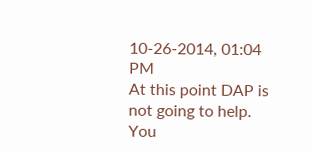10-26-2014, 01:04 PM
At this point DAP is not going to help. You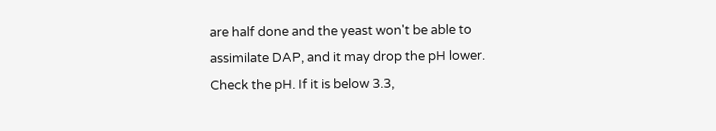are half done and the yeast won't be able to assimilate DAP, and it may drop the pH lower. Check the pH. If it is below 3.3,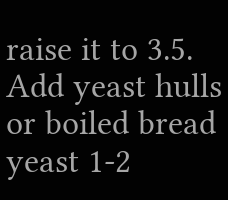raise it to 3.5. Add yeast hulls or boiled bread yeast 1-2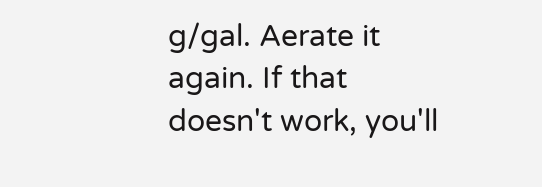g/gal. Aerate it again. If that doesn't work, you'll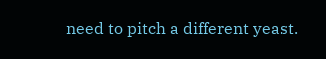need to pitch a different yeast.